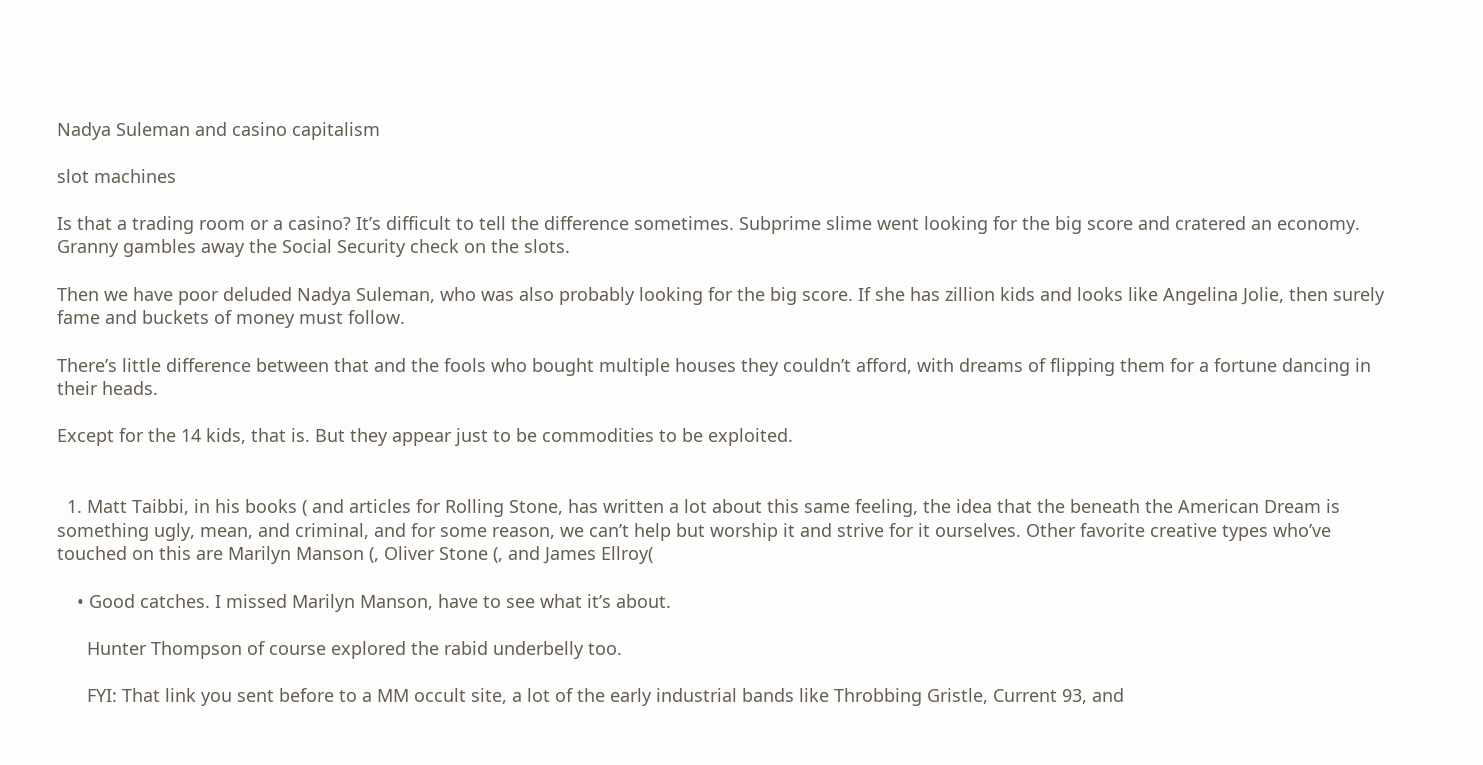Nadya Suleman and casino capitalism

slot machines

Is that a trading room or a casino? It’s difficult to tell the difference sometimes. Subprime slime went looking for the big score and cratered an economy. Granny gambles away the Social Security check on the slots.

Then we have poor deluded Nadya Suleman, who was also probably looking for the big score. If she has zillion kids and looks like Angelina Jolie, then surely fame and buckets of money must follow.

There’s little difference between that and the fools who bought multiple houses they couldn’t afford, with dreams of flipping them for a fortune dancing in their heads.

Except for the 14 kids, that is. But they appear just to be commodities to be exploited.


  1. Matt Taibbi, in his books ( and articles for Rolling Stone, has written a lot about this same feeling, the idea that the beneath the American Dream is something ugly, mean, and criminal, and for some reason, we can’t help but worship it and strive for it ourselves. Other favorite creative types who’ve touched on this are Marilyn Manson (, Oliver Stone (, and James Ellroy(

    • Good catches. I missed Marilyn Manson, have to see what it’s about.

      Hunter Thompson of course explored the rabid underbelly too.

      FYI: That link you sent before to a MM occult site, a lot of the early industrial bands like Throbbing Gristle, Current 93, and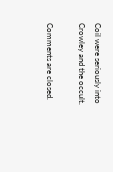Coil were seriously into Crowley and the occult.

Comments are closed.